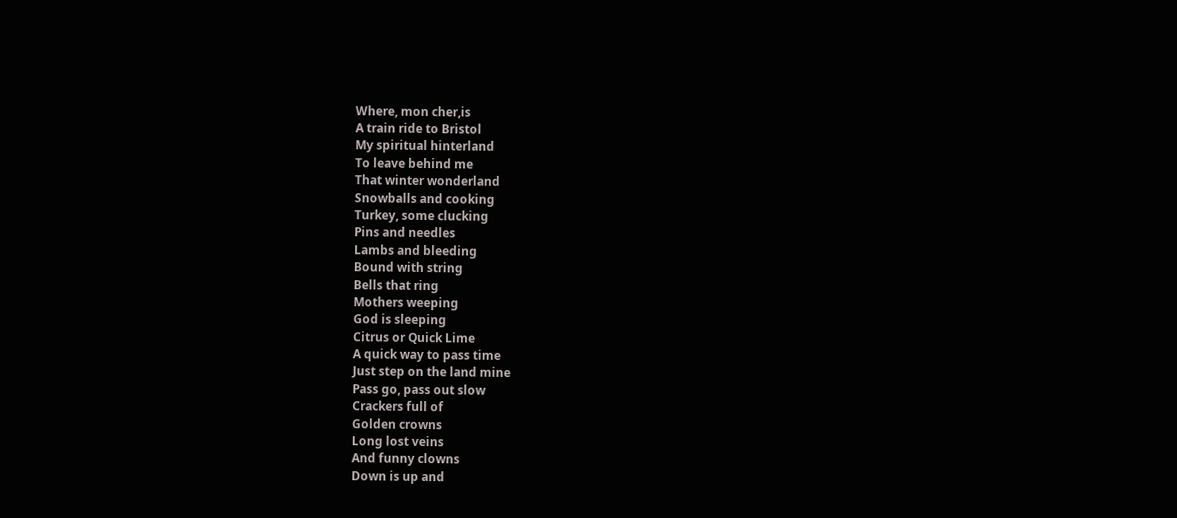Where, mon cher,is
A train ride to Bristol
My spiritual hinterland
To leave behind me
That winter wonderland
Snowballs and cooking
Turkey, some clucking
Pins and needles
Lambs and bleeding
Bound with string
Bells that ring
Mothers weeping
God is sleeping
Citrus or Quick Lime
A quick way to pass time
Just step on the land mine
Pass go, pass out slow
Crackers full of
Golden crowns
Long lost veins
And funny clowns
Down is up and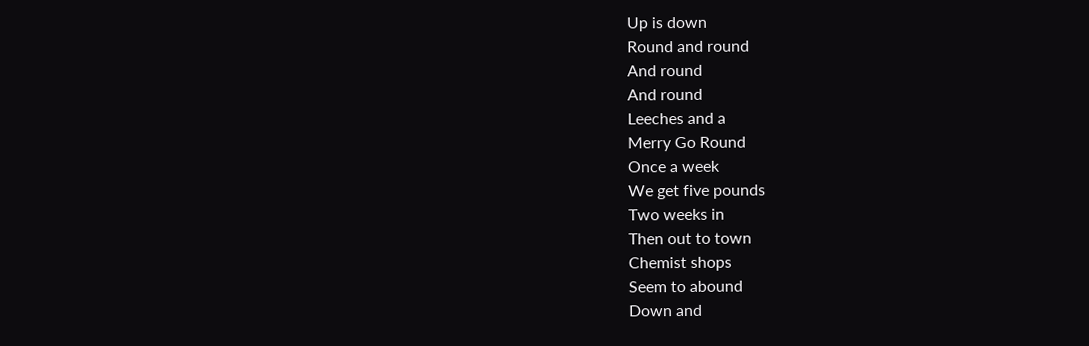Up is down
Round and round
And round
And round
Leeches and a
Merry Go Round
Once a week
We get five pounds
Two weeks in
Then out to town
Chemist shops
Seem to abound
Down and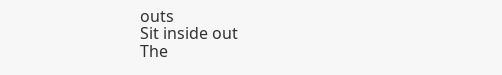outs
Sit inside out
The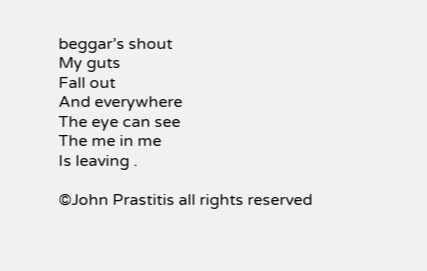beggar’s shout
My guts
Fall out
And everywhere
The eye can see
The me in me
Is leaving .

©John Prastitis all rights reserved